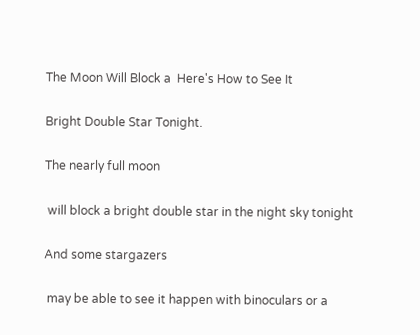The Moon Will Block a  Here's How to See It

Bright Double Star Tonight.

The nearly full moon

 will block a bright double star in the night sky tonight

And some stargazers

 may be able to see it happen with binoculars or a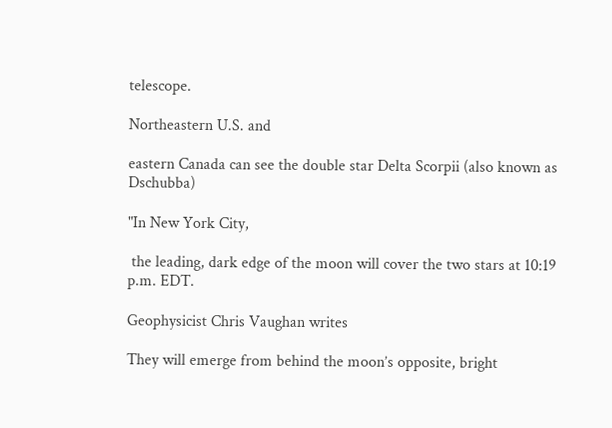telescope.

Northeastern U.S. and

eastern Canada can see the double star Delta Scorpii (also known as Dschubba)

"In New York City,

 the leading, dark edge of the moon will cover the two stars at 10:19 p.m. EDT.

Geophysicist Chris Vaughan writes

They will emerge from behind the moon’s opposite, bright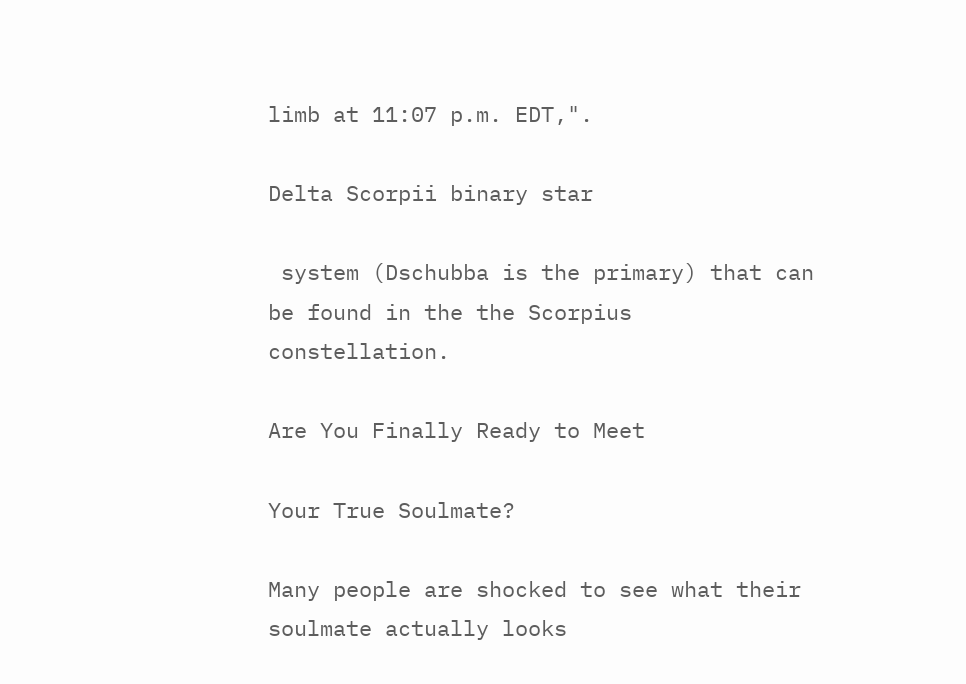limb at 11:07 p.m. EDT,".

Delta Scorpii binary star

 system (Dschubba is the primary) that can be found in the the Scorpius constellation.

Are You Finally Ready to Meet

Your True Soulmate?

Many people are shocked to see what their soulmate actually looks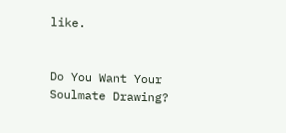like.


Do You Want Your Soulmate Drawing?